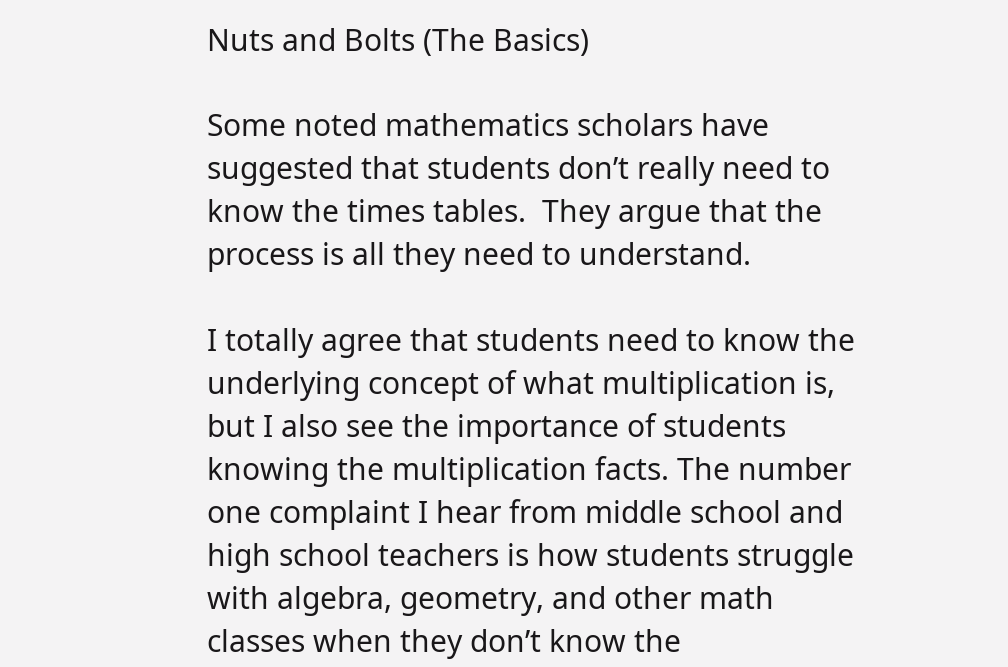Nuts and Bolts (The Basics)

Some noted mathematics scholars have suggested that students don’t really need to know the times tables.  They argue that the process is all they need to understand.

I totally agree that students need to know the underlying concept of what multiplication is, but I also see the importance of students knowing the multiplication facts. The number one complaint I hear from middle school and high school teachers is how students struggle with algebra, geometry, and other math classes when they don’t know the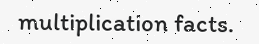multiplication facts.